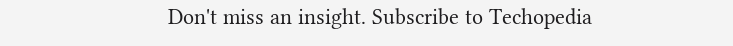Don't miss an insight. Subscribe to Techopedia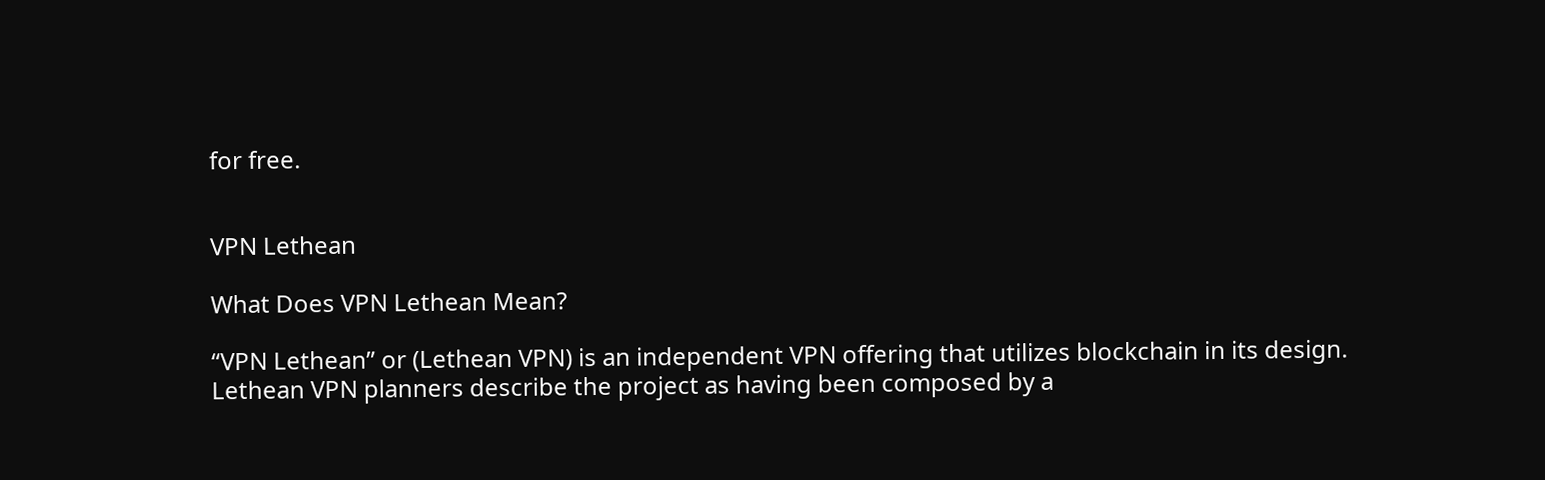for free.


VPN Lethean

What Does VPN Lethean Mean?

“VPN Lethean” or (Lethean VPN) is an independent VPN offering that utilizes blockchain in its design. Lethean VPN planners describe the project as having been composed by a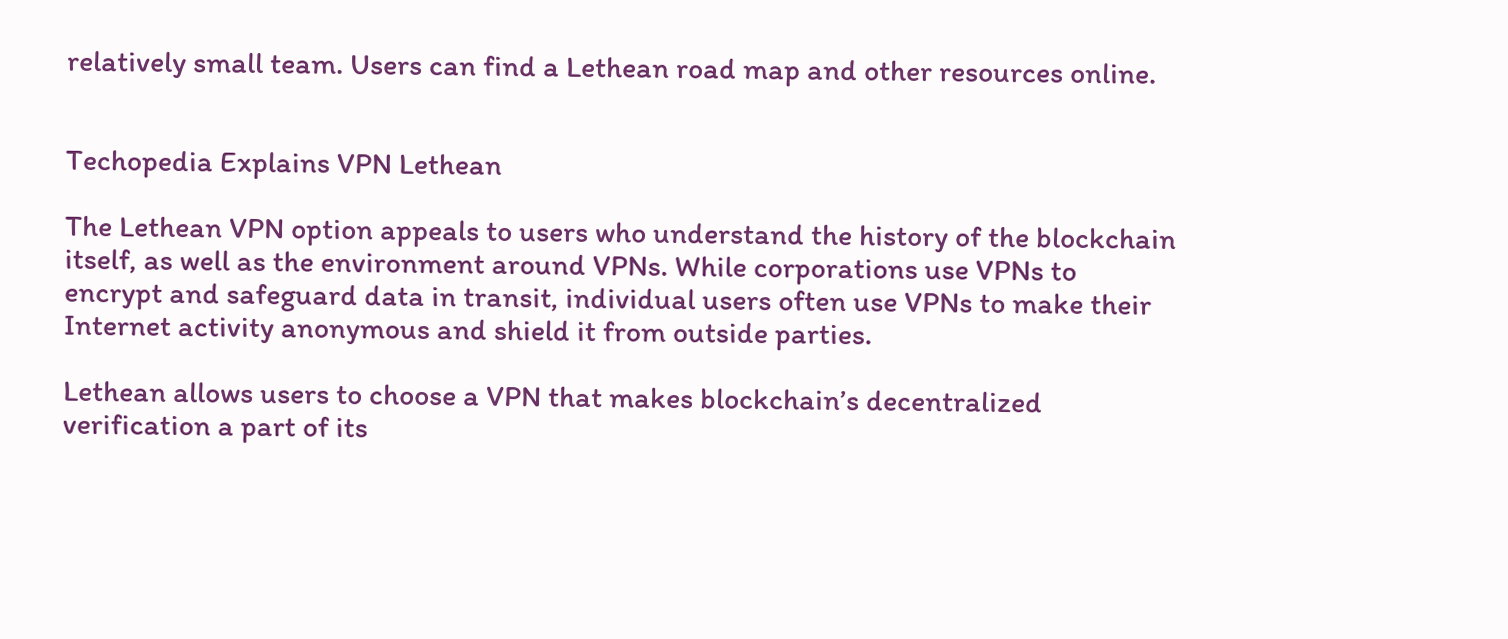relatively small team. Users can find a Lethean road map and other resources online.


Techopedia Explains VPN Lethean

The Lethean VPN option appeals to users who understand the history of the blockchain itself, as well as the environment around VPNs. While corporations use VPNs to encrypt and safeguard data in transit, individual users often use VPNs to make their Internet activity anonymous and shield it from outside parties.

Lethean allows users to choose a VPN that makes blockchain’s decentralized verification a part of its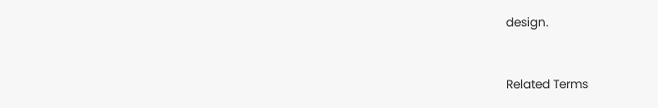design.


Related Terms